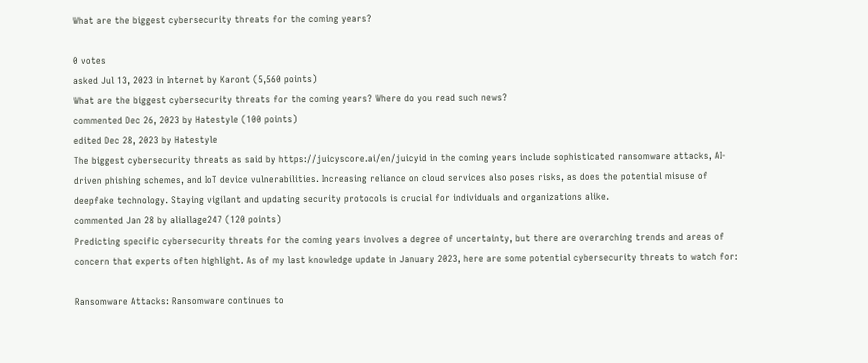What are the biggest cybersecurity threats for the coming years?

0 votes
asked Jul 13, 2023 in Internet by Karont (5,560 points)
What are the biggest cybersecurity threats for the coming years? Where do you read such news?
commented Dec 26, 2023 by Hatestyle (100 points)
edited Dec 28, 2023 by Hatestyle
The biggest cybersecurity threats as said by https://juicyscore.ai/en/juicyid in the coming years include sophisticated ransomware attacks, AI-driven phishing schemes, and IoT device vulnerabilities. Increasing reliance on cloud services also poses risks, as does the potential misuse of deepfake technology. Staying vigilant and updating security protocols is crucial for individuals and organizations alike.
commented Jan 28 by aliallage247 (120 points)
Predicting specific cybersecurity threats for the coming years involves a degree of uncertainty, but there are overarching trends and areas of concern that experts often highlight. As of my last knowledge update in January 2023, here are some potential cybersecurity threats to watch for:

Ransomware Attacks: Ransomware continues to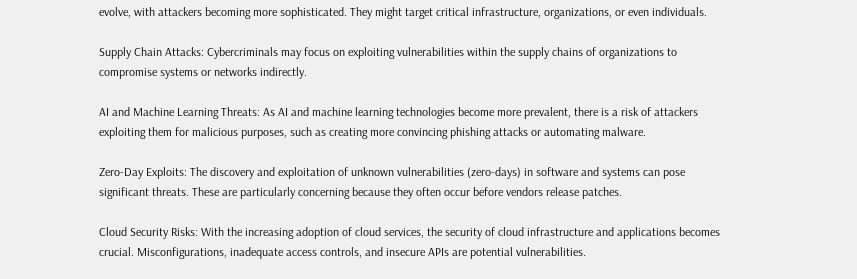evolve, with attackers becoming more sophisticated. They might target critical infrastructure, organizations, or even individuals.

Supply Chain Attacks: Cybercriminals may focus on exploiting vulnerabilities within the supply chains of organizations to compromise systems or networks indirectly.

AI and Machine Learning Threats: As AI and machine learning technologies become more prevalent, there is a risk of attackers exploiting them for malicious purposes, such as creating more convincing phishing attacks or automating malware.

Zero-Day Exploits: The discovery and exploitation of unknown vulnerabilities (zero-days) in software and systems can pose significant threats. These are particularly concerning because they often occur before vendors release patches.

Cloud Security Risks: With the increasing adoption of cloud services, the security of cloud infrastructure and applications becomes crucial. Misconfigurations, inadequate access controls, and insecure APIs are potential vulnerabilities.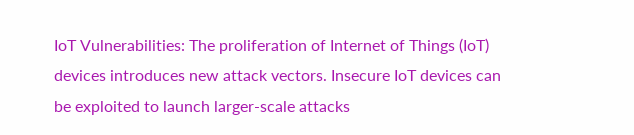IoT Vulnerabilities: The proliferation of Internet of Things (IoT) devices introduces new attack vectors. Insecure IoT devices can be exploited to launch larger-scale attacks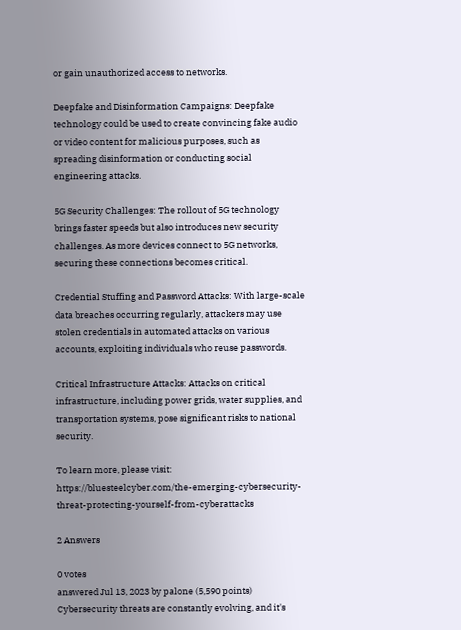or gain unauthorized access to networks.

Deepfake and Disinformation Campaigns: Deepfake technology could be used to create convincing fake audio or video content for malicious purposes, such as spreading disinformation or conducting social engineering attacks.

5G Security Challenges: The rollout of 5G technology brings faster speeds but also introduces new security challenges. As more devices connect to 5G networks, securing these connections becomes critical.

Credential Stuffing and Password Attacks: With large-scale data breaches occurring regularly, attackers may use stolen credentials in automated attacks on various accounts, exploiting individuals who reuse passwords.

Critical Infrastructure Attacks: Attacks on critical infrastructure, including power grids, water supplies, and transportation systems, pose significant risks to national security.

To learn more, please visit: https://bluesteelcyber.com/the-emerging-cybersecurity-threat-protecting-yourself-from-cyberattacks

2 Answers

0 votes
answered Jul 13, 2023 by palone (5,590 points)
Cybersecurity threats are constantly evolving, and it's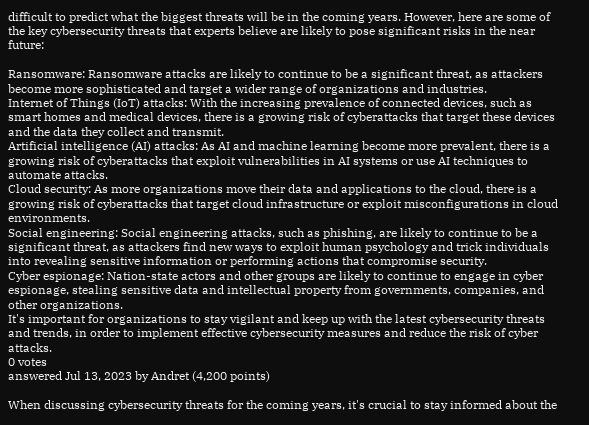difficult to predict what the biggest threats will be in the coming years. However, here are some of the key cybersecurity threats that experts believe are likely to pose significant risks in the near future:

Ransomware: Ransomware attacks are likely to continue to be a significant threat, as attackers become more sophisticated and target a wider range of organizations and industries.
Internet of Things (IoT) attacks: With the increasing prevalence of connected devices, such as smart homes and medical devices, there is a growing risk of cyberattacks that target these devices and the data they collect and transmit.
Artificial intelligence (AI) attacks: As AI and machine learning become more prevalent, there is a growing risk of cyberattacks that exploit vulnerabilities in AI systems or use AI techniques to automate attacks.
Cloud security: As more organizations move their data and applications to the cloud, there is a growing risk of cyberattacks that target cloud infrastructure or exploit misconfigurations in cloud environments.
Social engineering: Social engineering attacks, such as phishing, are likely to continue to be a significant threat, as attackers find new ways to exploit human psychology and trick individuals into revealing sensitive information or performing actions that compromise security.
Cyber espionage: Nation-state actors and other groups are likely to continue to engage in cyber espionage, stealing sensitive data and intellectual property from governments, companies, and other organizations.
It's important for organizations to stay vigilant and keep up with the latest cybersecurity threats and trends, in order to implement effective cybersecurity measures and reduce the risk of cyber attacks.
0 votes
answered Jul 13, 2023 by Andret (4,200 points)

When discussing cybersecurity threats for the coming years, it's crucial to stay informed about the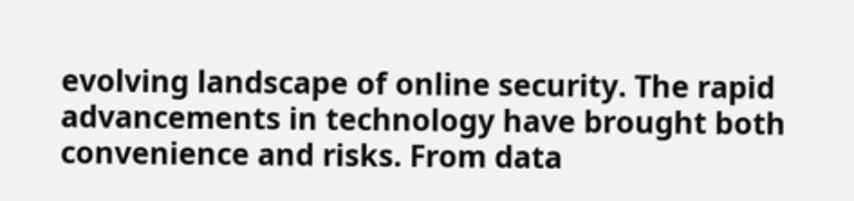evolving landscape of online security. The rapid advancements in technology have brought both convenience and risks. From data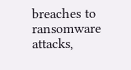breaches to ransomware attacks,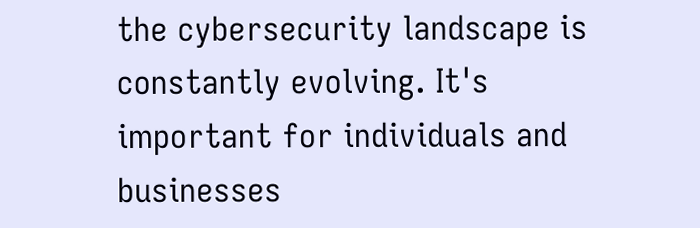the cybersecurity landscape is constantly evolving. It's important for individuals and businesses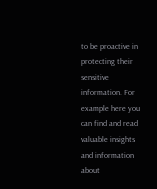to be proactive in protecting their sensitive information. For example here you can find and read valuable insights and information about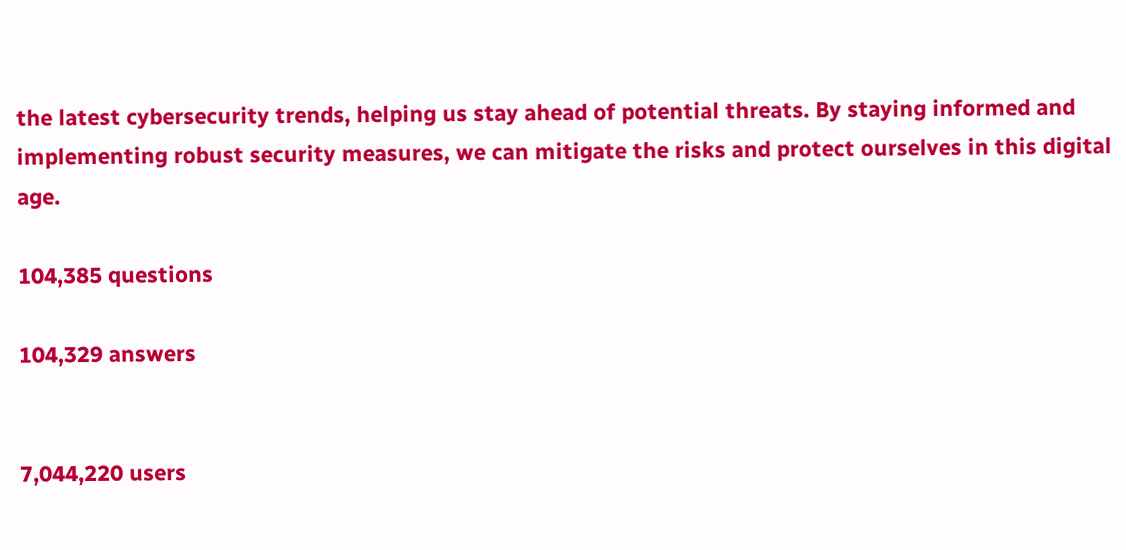the latest cybersecurity trends, helping us stay ahead of potential threats. By staying informed and implementing robust security measures, we can mitigate the risks and protect ourselves in this digital age.

104,385 questions

104,329 answers


7,044,220 users